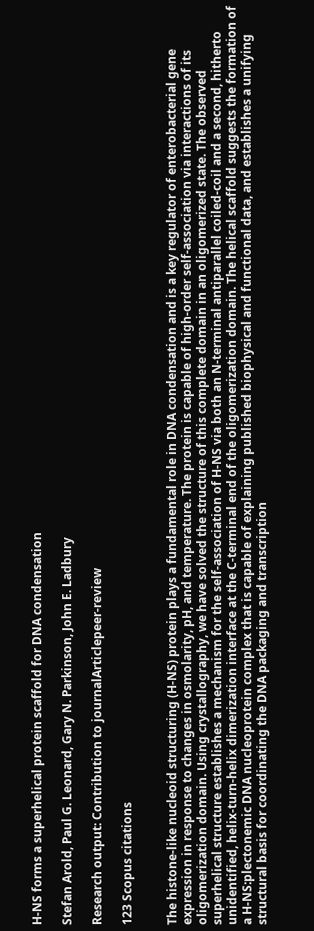H-NS forms a superhelical protein scaffold for DNA condensation

Stefan Arold, Paul G. Leonard, Gary N. Parkinson, John E. Ladbury

Research output: Contribution to journalArticlepeer-review

123 Scopus citations


The histone-like nucleoid structuring (H-NS) protein plays a fundamental role in DNA condensation and is a key regulator of enterobacterial gene expression in response to changes in osmolarity, pH, and temperature. The protein is capable of high-order self-association via interactions of its oligomerization domain. Using crystallography, we have solved the structure of this complete domain in an oligomerized state. The observed superhelical structure establishes a mechanism for the self-association of H-NS via both an N-terminal antiparallel coiled-coil and a second, hitherto unidentified, helix-turn-helix dimerization interface at the C-terminal end of the oligomerization domain. The helical scaffold suggests the formation of a H-NS:plectonemic DNA nucleoprotein complex that is capable of explaining published biophysical and functional data, and establishes a unifying structural basis for coordinating the DNA packaging and transcription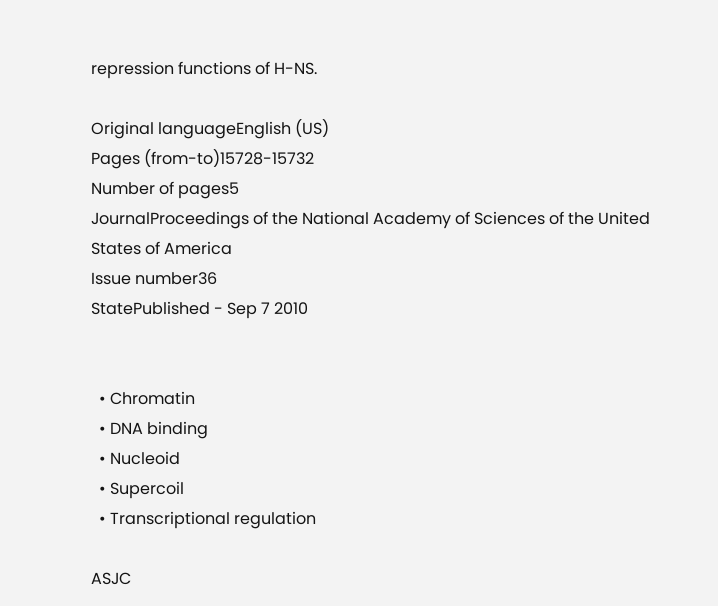repression functions of H-NS.

Original languageEnglish (US)
Pages (from-to)15728-15732
Number of pages5
JournalProceedings of the National Academy of Sciences of the United States of America
Issue number36
StatePublished - Sep 7 2010


  • Chromatin
  • DNA binding
  • Nucleoid
  • Supercoil
  • Transcriptional regulation

ASJC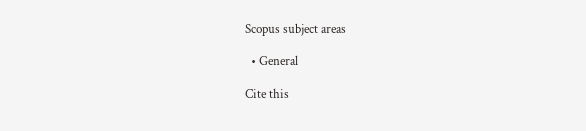Scopus subject areas

  • General

Cite this